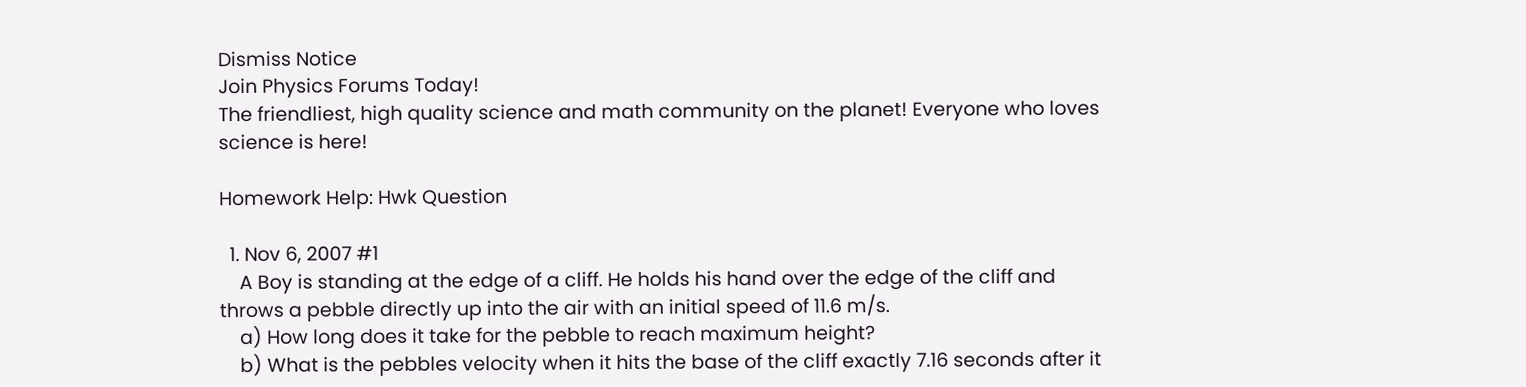Dismiss Notice
Join Physics Forums Today!
The friendliest, high quality science and math community on the planet! Everyone who loves science is here!

Homework Help: Hwk Question

  1. Nov 6, 2007 #1
    A Boy is standing at the edge of a cliff. He holds his hand over the edge of the cliff and throws a pebble directly up into the air with an initial speed of 11.6 m/s.
    a) How long does it take for the pebble to reach maximum height?
    b) What is the pebbles velocity when it hits the base of the cliff exactly 7.16 seconds after it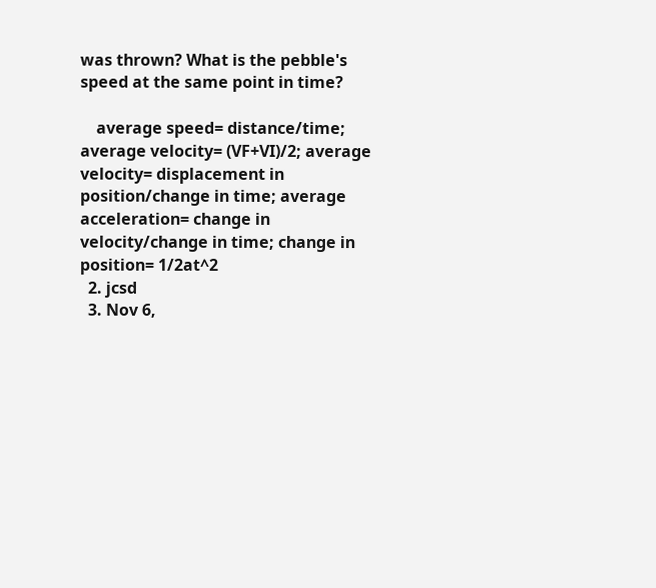was thrown? What is the pebble's speed at the same point in time?

    average speed= distance/time; average velocity= (VF+VI)/2; average velocity= displacement in position/change in time; average acceleration= change in velocity/change in time; change in position= 1/2at^2
  2. jcsd
  3. Nov 6,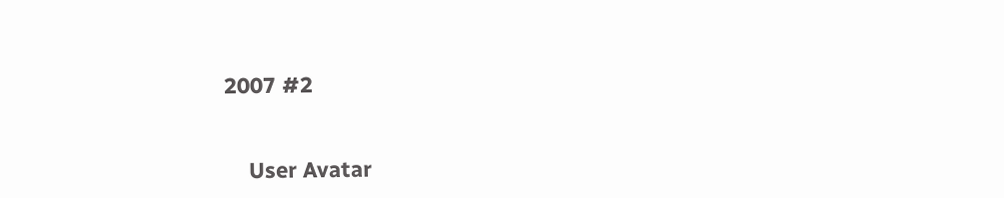2007 #2


    User Avatar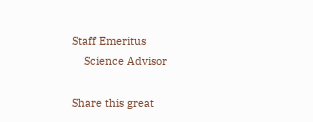Staff Emeritus
    Science Advisor

Share this great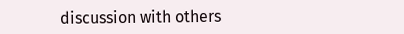discussion with others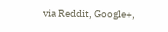via Reddit, Google+,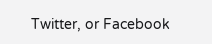Twitter, or Facebook